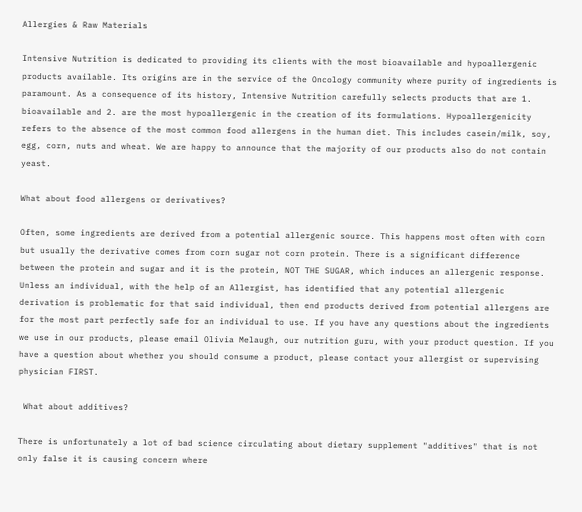Allergies & Raw Materials

Intensive Nutrition is dedicated to providing its clients with the most bioavailable and hypoallergenic products available. Its origins are in the service of the Oncology community where purity of ingredients is paramount. As a consequence of its history, Intensive Nutrition carefully selects products that are 1. bioavailable and 2. are the most hypoallergenic in the creation of its formulations. Hypoallergenicity refers to the absence of the most common food allergens in the human diet. This includes casein/milk, soy, egg, corn, nuts and wheat. We are happy to announce that the majority of our products also do not contain yeast.

What about food allergens or derivatives?

Often, some ingredients are derived from a potential allergenic source. This happens most often with corn but usually the derivative comes from corn sugar not corn protein. There is a significant difference between the protein and sugar and it is the protein, NOT THE SUGAR, which induces an allergenic response. Unless an individual, with the help of an Allergist, has identified that any potential allergenic derivation is problematic for that said individual, then end products derived from potential allergens are for the most part perfectly safe for an individual to use. If you have any questions about the ingredients we use in our products, please email Olivia Melaugh, our nutrition guru, with your product question. If you have a question about whether you should consume a product, please contact your allergist or supervising physician FIRST.

 What about additives?

There is unfortunately a lot of bad science circulating about dietary supplement "additives" that is not only false it is causing concern where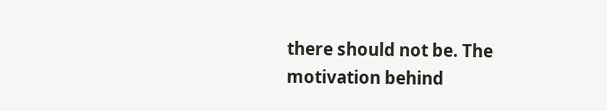there should not be. The motivation behind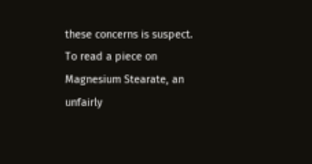these concerns is suspect. To read a piece on Magnesium Stearate, an unfairly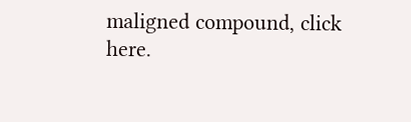maligned compound, click here.